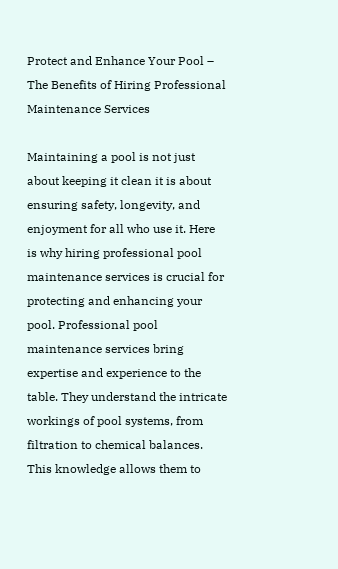Protect and Enhance Your Pool – The Benefits of Hiring Professional Maintenance Services

Maintaining a pool is not just about keeping it clean it is about ensuring safety, longevity, and enjoyment for all who use it. Here is why hiring professional pool maintenance services is crucial for protecting and enhancing your pool. Professional pool maintenance services bring expertise and experience to the table. They understand the intricate workings of pool systems, from filtration to chemical balances. This knowledge allows them to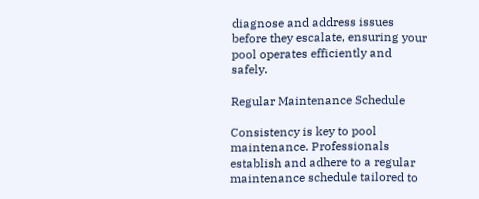diagnose and address issues before they escalate, ensuring your pool operates efficiently and safely.

Regular Maintenance Schedule

Consistency is key to pool maintenance. Professionals establish and adhere to a regular maintenance schedule tailored to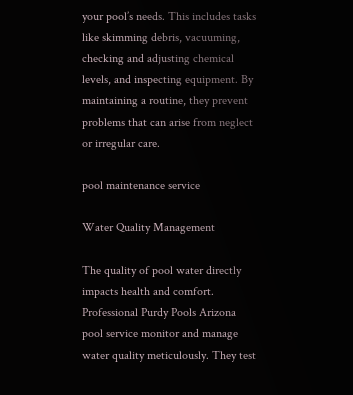your pool’s needs. This includes tasks like skimming debris, vacuuming, checking and adjusting chemical levels, and inspecting equipment. By maintaining a routine, they prevent problems that can arise from neglect or irregular care.

pool maintenance service

Water Quality Management

The quality of pool water directly impacts health and comfort. Professional Purdy Pools Arizona pool service monitor and manage water quality meticulously. They test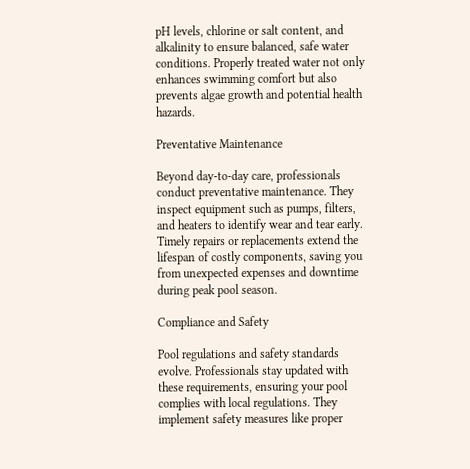pH levels, chlorine or salt content, and alkalinity to ensure balanced, safe water conditions. Properly treated water not only enhances swimming comfort but also prevents algae growth and potential health hazards.

Preventative Maintenance

Beyond day-to-day care, professionals conduct preventative maintenance. They inspect equipment such as pumps, filters, and heaters to identify wear and tear early. Timely repairs or replacements extend the lifespan of costly components, saving you from unexpected expenses and downtime during peak pool season.

Compliance and Safety

Pool regulations and safety standards evolve. Professionals stay updated with these requirements, ensuring your pool complies with local regulations. They implement safety measures like proper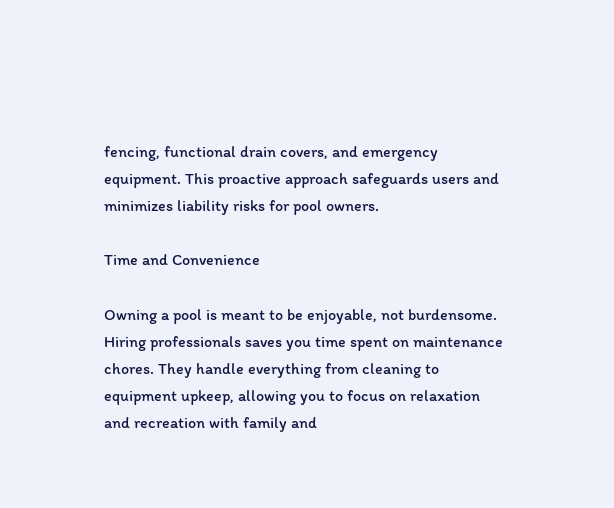fencing, functional drain covers, and emergency equipment. This proactive approach safeguards users and minimizes liability risks for pool owners.

Time and Convenience

Owning a pool is meant to be enjoyable, not burdensome. Hiring professionals saves you time spent on maintenance chores. They handle everything from cleaning to equipment upkeep, allowing you to focus on relaxation and recreation with family and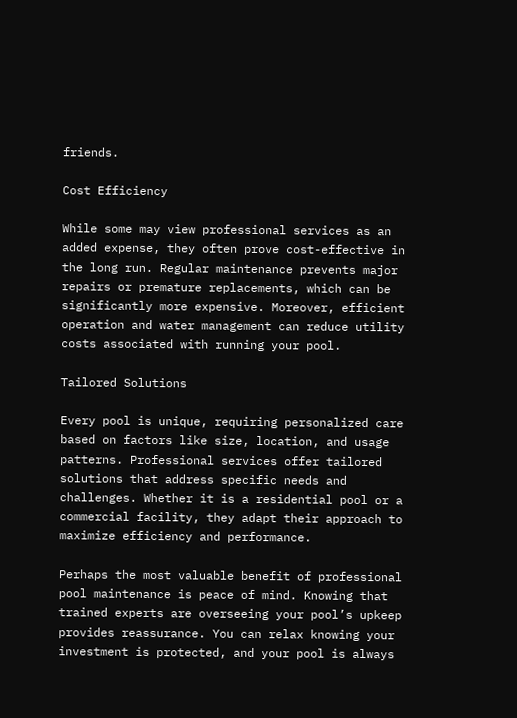friends.

Cost Efficiency

While some may view professional services as an added expense, they often prove cost-effective in the long run. Regular maintenance prevents major repairs or premature replacements, which can be significantly more expensive. Moreover, efficient operation and water management can reduce utility costs associated with running your pool.

Tailored Solutions

Every pool is unique, requiring personalized care based on factors like size, location, and usage patterns. Professional services offer tailored solutions that address specific needs and challenges. Whether it is a residential pool or a commercial facility, they adapt their approach to maximize efficiency and performance.

Perhaps the most valuable benefit of professional pool maintenance is peace of mind. Knowing that trained experts are overseeing your pool’s upkeep provides reassurance. You can relax knowing your investment is protected, and your pool is always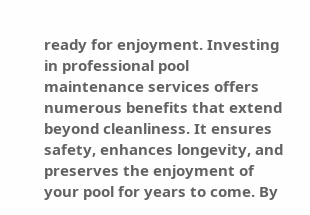ready for enjoyment. Investing in professional pool maintenance services offers numerous benefits that extend beyond cleanliness. It ensures safety, enhances longevity, and preserves the enjoyment of your pool for years to come. By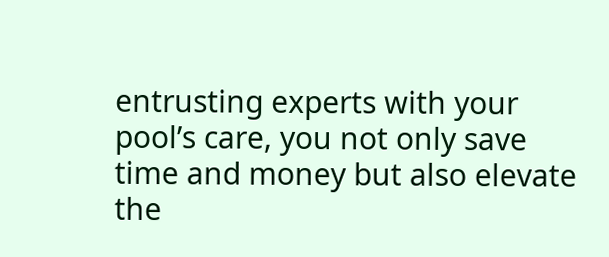entrusting experts with your pool’s care, you not only save time and money but also elevate the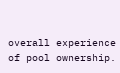overall experience of pool ownership.